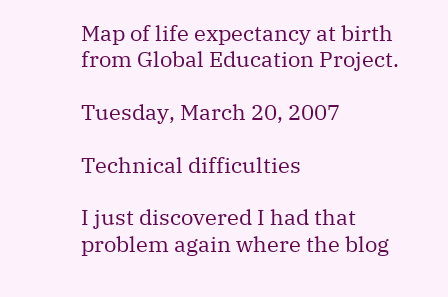Map of life expectancy at birth from Global Education Project.

Tuesday, March 20, 2007

Technical difficulties

I just discovered I had that problem again where the blog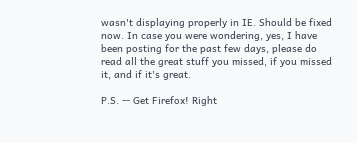wasn't displaying properly in IE. Should be fixed now. In case you were wondering, yes, I have been posting for the past few days, please do read all the great stuff you missed, if you missed it, and if it's great.

P.S. -- Get Firefox! Right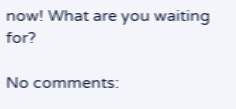now! What are you waiting for?

No comments: